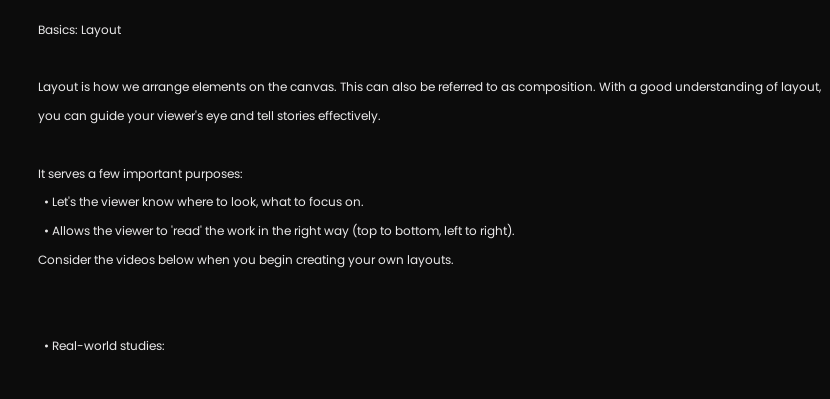Basics: Layout

Layout is how we arrange elements on the canvas. This can also be referred to as composition. With a good understanding of layout, you can guide your viewer's eye and tell stories effectively.

It serves a few important purposes:
  • Let's the viewer know where to look, what to focus on.
  • Allows the viewer to 'read' the work in the right way (top to bottom, left to right).
Consider the videos below when you begin creating your own layouts.


  • Real-world studies: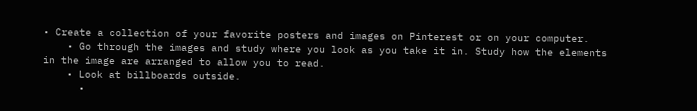• Create a collection of your favorite posters and images on Pinterest or on your computer.
    • Go through the images and study where you look as you take it in. Study how the elements in the image are arranged to allow you to read.
    • Look at billboards outside.
      •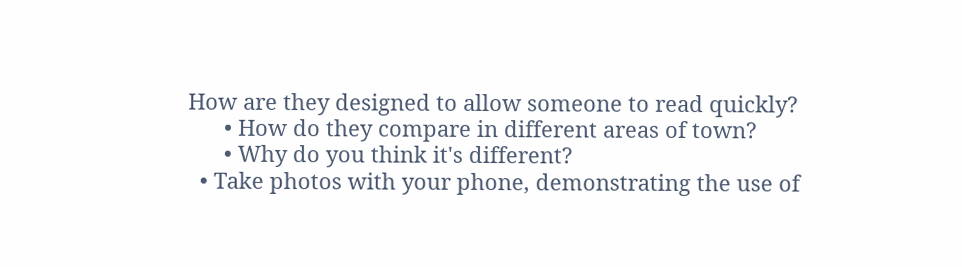How are they designed to allow someone to read quickly?
      • How do they compare in different areas of town?
      • Why do you think it's different?
  • Take photos with your phone, demonstrating the use of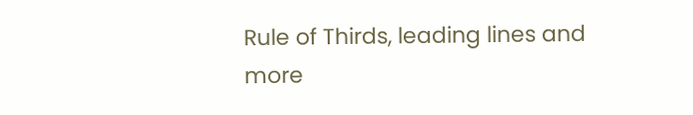Rule of Thirds, leading lines and more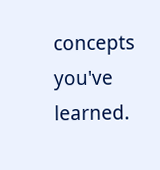concepts you've learned.